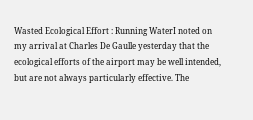Wasted Ecological Effort : Running WaterI noted on my arrival at Charles De Gaulle yesterday that the ecological efforts of the airport may be well intended, but are not always particularly effective. The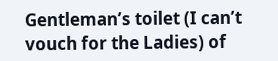Gentleman’s toilet (I can’t vouch for the Ladies) of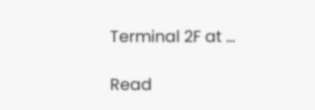Terminal 2F at …

Read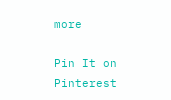more

Pin It on Pinterest